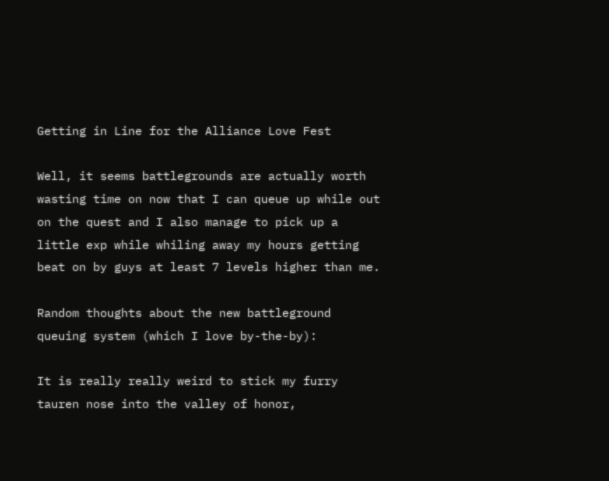Getting in Line for the Alliance Love Fest

Well, it seems battlegrounds are actually worth wasting time on now that I can queue up while out on the quest and I also manage to pick up a little exp while whiling away my hours getting beat on by guys at least 7 levels higher than me.

Random thoughts about the new battleground queuing system (which I love by-the-by):

It is really really weird to stick my furry tauren nose into the valley of honor,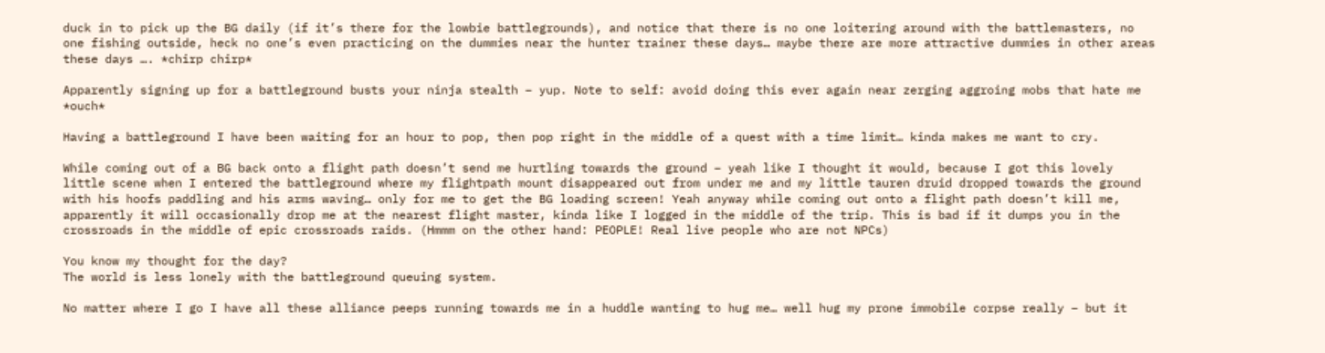duck in to pick up the BG daily (if it’s there for the lowbie battlegrounds), and notice that there is no one loitering around with the battlemasters, no one fishing outside, heck no one’s even practicing on the dummies near the hunter trainer these days… maybe there are more attractive dummies in other areas these days …. *chirp chirp*

Apparently signing up for a battleground busts your ninja stealth – yup. Note to self: avoid doing this ever again near zerging aggroing mobs that hate me *ouch*

Having a battleground I have been waiting for an hour to pop, then pop right in the middle of a quest with a time limit… kinda makes me want to cry.

While coming out of a BG back onto a flight path doesn’t send me hurtling towards the ground – yeah like I thought it would, because I got this lovely little scene when I entered the battleground where my flightpath mount disappeared out from under me and my little tauren druid dropped towards the ground with his hoofs paddling and his arms waving… only for me to get the BG loading screen! Yeah anyway while coming out onto a flight path doesn’t kill me, apparently it will occasionally drop me at the nearest flight master, kinda like I logged in the middle of the trip. This is bad if it dumps you in the crossroads in the middle of epic crossroads raids. (Hmmm on the other hand: PEOPLE! Real live people who are not NPCs)

You know my thought for the day?
The world is less lonely with the battleground queuing system.

No matter where I go I have all these alliance peeps running towards me in a huddle wanting to hug me… well hug my prone immobile corpse really – but it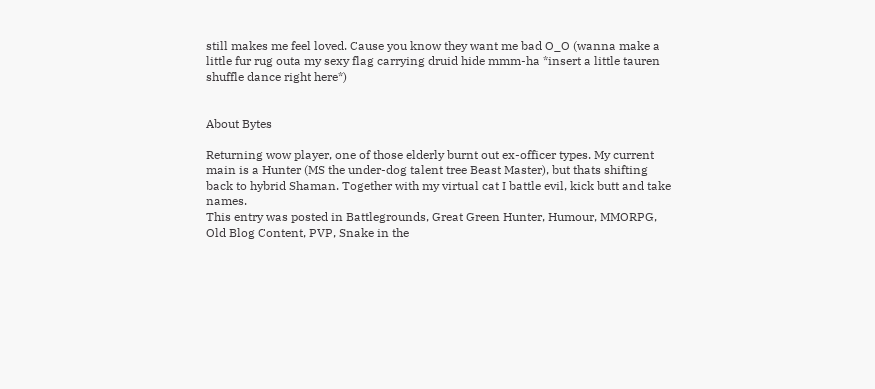still makes me feel loved. Cause you know they want me bad O_O (wanna make a little fur rug outa my sexy flag carrying druid hide mmm-ha *insert a little tauren shuffle dance right here*)


About Bytes

Returning wow player, one of those elderly burnt out ex-officer types. My current main is a Hunter (MS the under-dog talent tree Beast Master), but thats shifting back to hybrid Shaman. Together with my virtual cat I battle evil, kick butt and take names.
This entry was posted in Battlegrounds, Great Green Hunter, Humour, MMORPG, Old Blog Content, PVP, Snake in the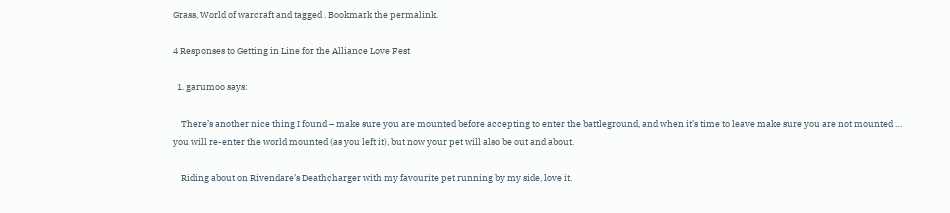Grass, World of warcraft and tagged . Bookmark the permalink.

4 Responses to Getting in Line for the Alliance Love Fest

  1. garumoo says:

    There’s another nice thing I found – make sure you are mounted before accepting to enter the battleground, and when it’s time to leave make sure you are not mounted … you will re-enter the world mounted (as you left it), but now your pet will also be out and about.

    Riding about on Rivendare’s Deathcharger with my favourite pet running by my side, love it.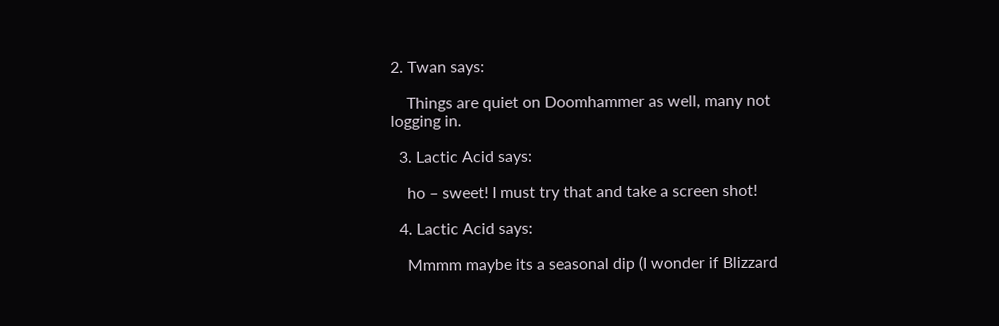2. Twan says:

    Things are quiet on Doomhammer as well, many not logging in.

  3. Lactic Acid says:

    ho – sweet! I must try that and take a screen shot!

  4. Lactic Acid says:

    Mmmm maybe its a seasonal dip (I wonder if Blizzard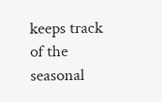keeps track of the seasonal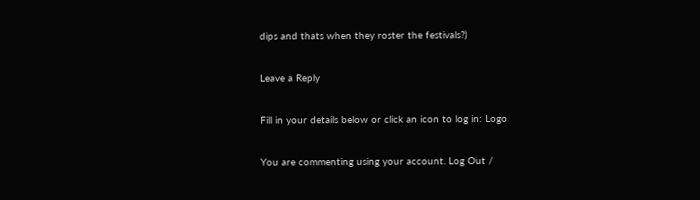dips and thats when they roster the festivals?)

Leave a Reply

Fill in your details below or click an icon to log in: Logo

You are commenting using your account. Log Out /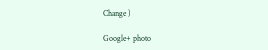Change )

Google+ photo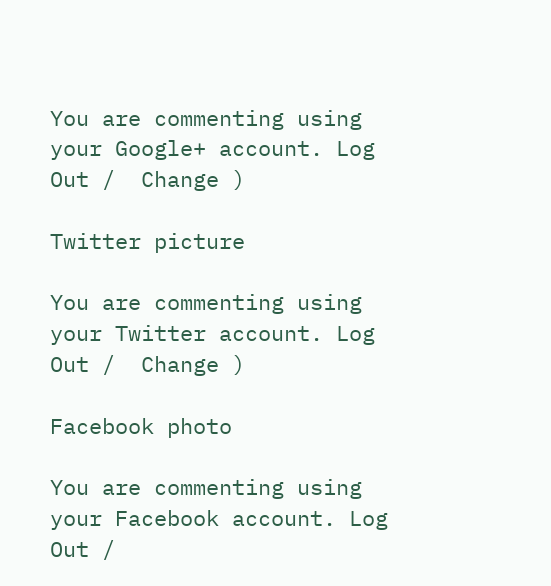You are commenting using your Google+ account. Log Out /  Change )

Twitter picture

You are commenting using your Twitter account. Log Out /  Change )

Facebook photo

You are commenting using your Facebook account. Log Out /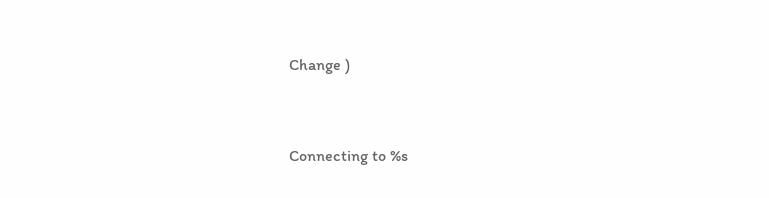Change )


Connecting to %s